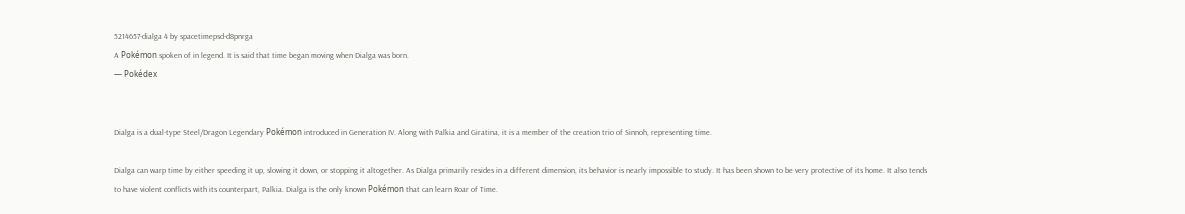5214657-dialga 4 by spacetimepsd-d8pnrga
A Pokémon spoken of in legend. It is said that time began moving when Dialga was born.
— Pokédex


Dialga is a dual-type Steel/Dragon Legendary Pokémon introduced in Generation IV. Along with Palkia and Giratina, it is a member of the creation trio of Sinnoh, representing time.

Dialga can warp time by either speeding it up, slowing it down, or stopping it altogether. As Dialga primarily resides in a different dimension, its behavior is nearly impossible to study. It has been shown to be very protective of its home. It also tends to have violent conflicts with its counterpart, Palkia. Dialga is the only known Pokémon that can learn Roar of Time.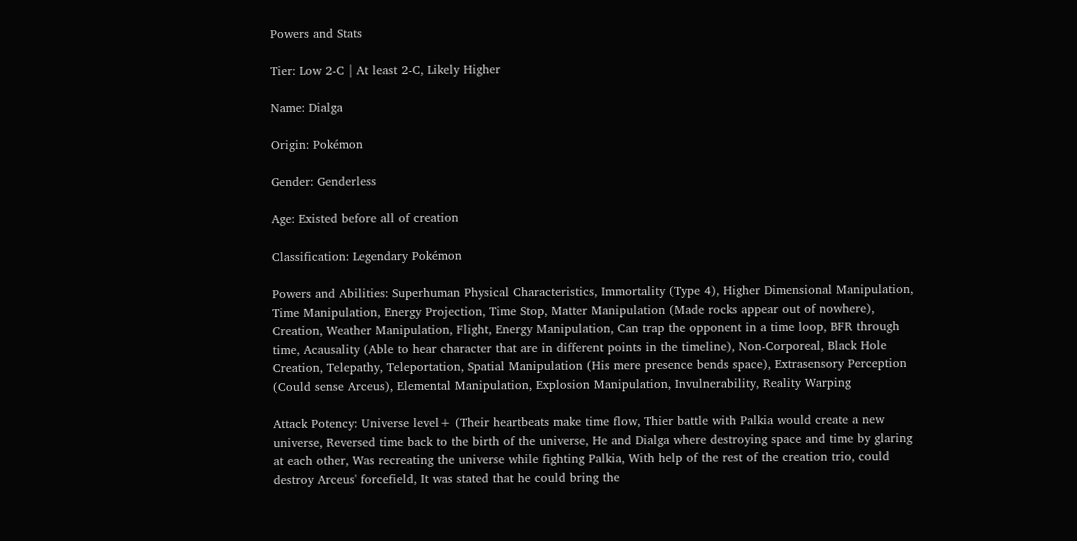Powers and Stats

Tier: Low 2-C | At least 2-C, Likely Higher

Name: Dialga

Origin: Pokémon

Gender: Genderless

Age: Existed before all of creation

Classification: Legendary Pokémon

Powers and Abilities: Superhuman Physical Characteristics, Immortality (Type 4), Higher Dimensional Manipulation, Time Manipulation, Energy Projection, Time Stop, Matter Manipulation (Made rocks appear out of nowhere), Creation, Weather Manipulation, Flight, Energy Manipulation, Can trap the opponent in a time loop, BFR through time, Acausality (Able to hear character that are in different points in the timeline), Non-Corporeal, Black Hole Creation, Telepathy, Teleportation, Spatial Manipulation (His mere presence bends space), Extrasensory Perception (Could sense Arceus), Elemental Manipulation, Explosion Manipulation, Invulnerability, Reality Warping

Attack Potency: Universe level+ (Their heartbeats make time flow, Thier battle with Palkia would create a new universe, Reversed time back to the birth of the universe, He and Dialga where destroying space and time by glaring at each other, Was recreating the universe while fighting Palkia, With help of the rest of the creation trio, could destroy Arceus' forcefield, It was stated that he could bring the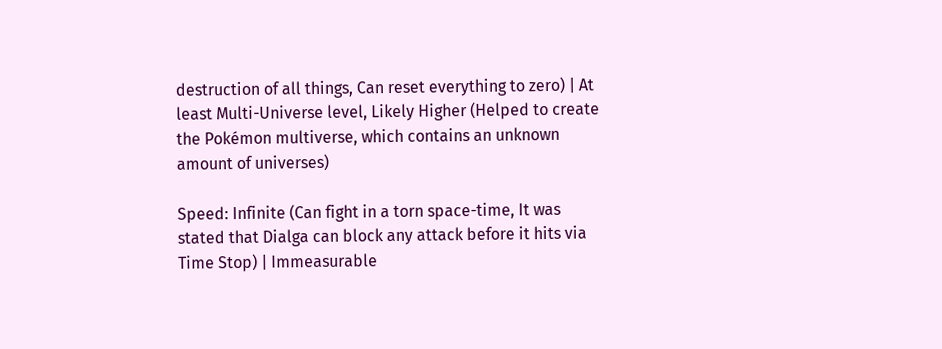destruction of all things, Can reset everything to zero) | At least Multi-Universe level, Likely Higher (Helped to create the Pokémon multiverse, which contains an unknown amount of universes)

Speed: Infinite (Can fight in a torn space-time, It was stated that Dialga can block any attack before it hits via Time Stop) | Immeasurable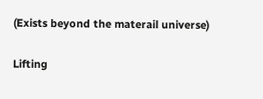(Exists beyond the materail universe)

Lifting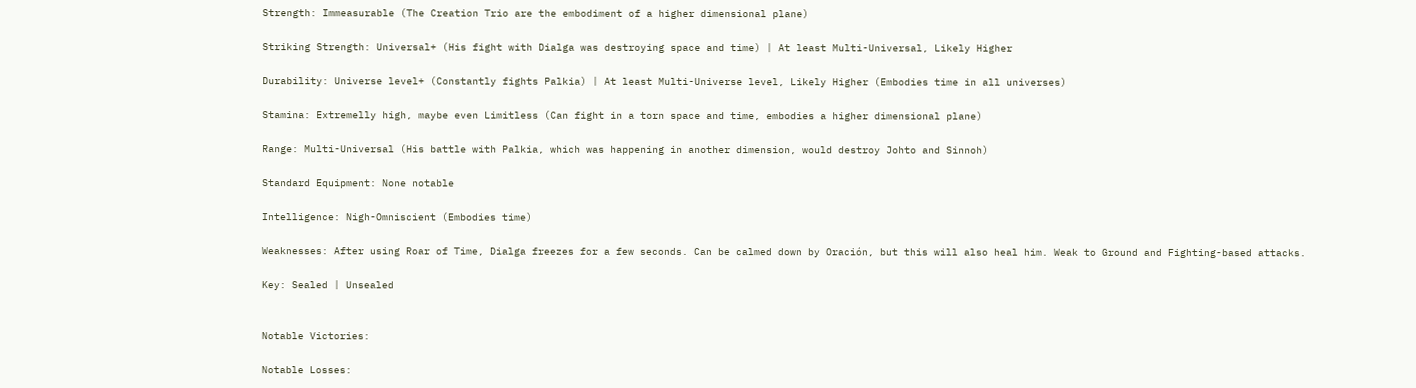Strength: Immeasurable (The Creation Trio are the embodiment of a higher dimensional plane)

Striking Strength: Universal+ (His fight with Dialga was destroying space and time) | At least Multi-Universal, Likely Higher

Durability: Universe level+ (Constantly fights Palkia) | At least Multi-Universe level, Likely Higher (Embodies time in all universes)

Stamina: Extremelly high, maybe even Limitless (Can fight in a torn space and time, embodies a higher dimensional plane)

Range: Multi-Universal (His battle with Palkia, which was happening in another dimension, would destroy Johto and Sinnoh)

Standard Equipment: None notable

Intelligence: Nigh-Omniscient (Embodies time)

Weaknesses: After using Roar of Time, Dialga freezes for a few seconds. Can be calmed down by Oración, but this will also heal him. Weak to Ground and Fighting-based attacks.

Key: Sealed | Unsealed


Notable Victories:

Notable Losses: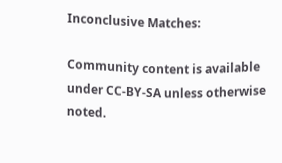Inconclusive Matches:

Community content is available under CC-BY-SA unless otherwise noted.